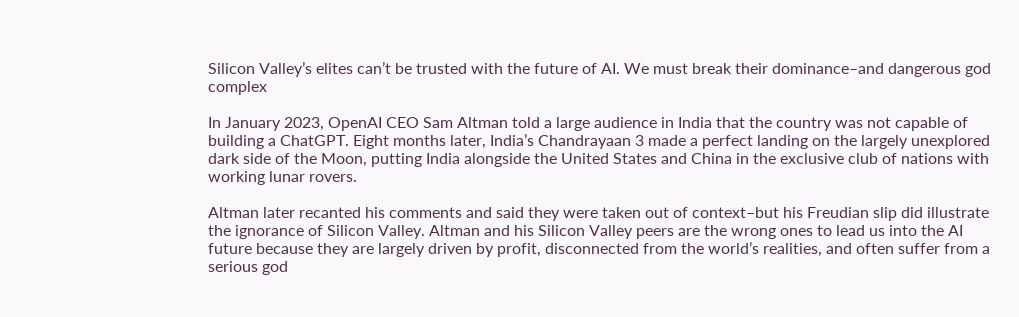Silicon Valley’s elites can’t be trusted with the future of AI. We must break their dominance–and dangerous god complex

In January 2023, OpenAI CEO Sam Altman told a large audience in India that the country was not capable of building a ChatGPT. Eight months later, India’s Chandrayaan 3 made a perfect landing on the largely unexplored dark side of the Moon, putting India alongside the United States and China in the exclusive club of nations with working lunar rovers.

Altman later recanted his comments and said they were taken out of context–but his Freudian slip did illustrate the ignorance of Silicon Valley. Altman and his Silicon Valley peers are the wrong ones to lead us into the AI future because they are largely driven by profit, disconnected from the world’s realities, and often suffer from a serious god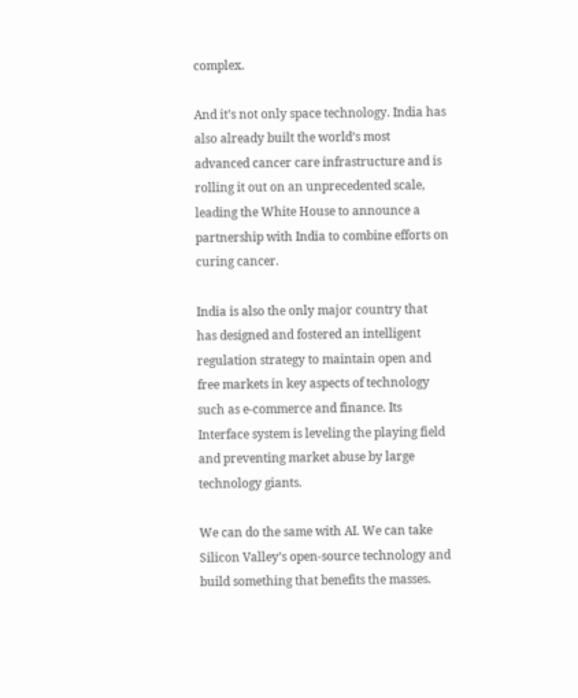complex.

And it’s not only space technology. India has also already built the world’s most advanced cancer care infrastructure and is rolling it out on an unprecedented scale, leading the White House to announce a partnership with India to combine efforts on curing cancer.

India is also the only major country that has designed and fostered an intelligent regulation strategy to maintain open and free markets in key aspects of technology such as e-commerce and finance. Its Interface system is leveling the playing field and preventing market abuse by large technology giants.

We can do the same with AI. We can take Silicon Valley’s open-source technology and build something that benefits the masses.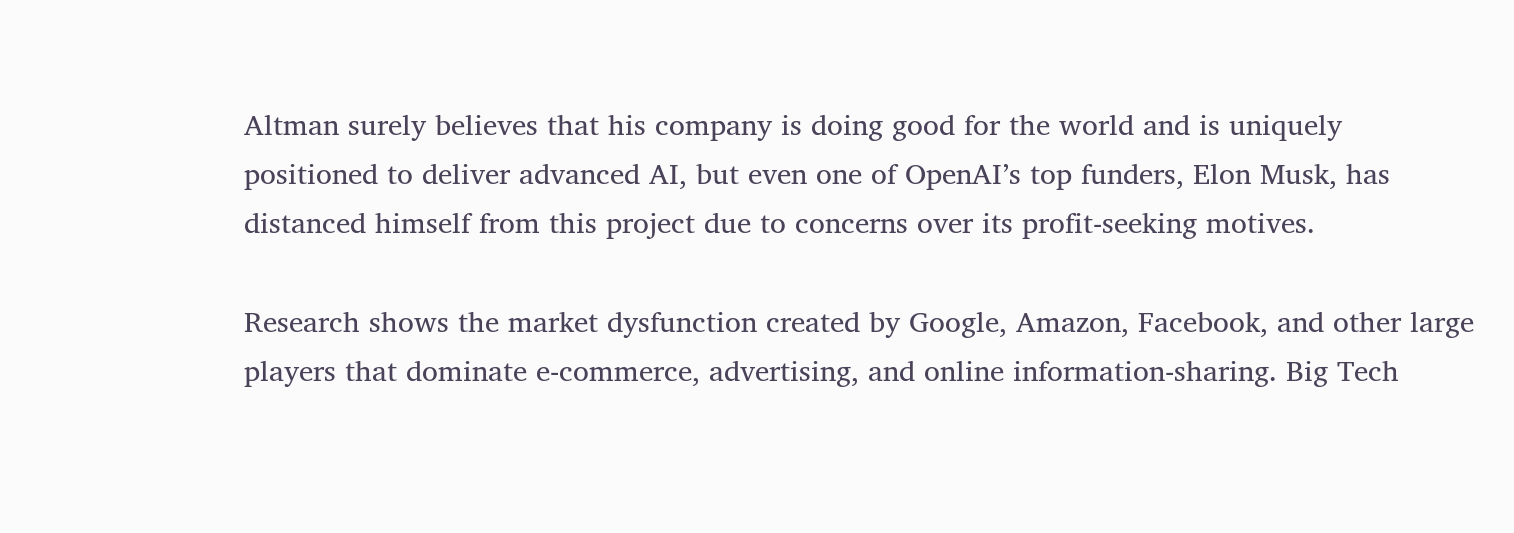Altman surely believes that his company is doing good for the world and is uniquely positioned to deliver advanced AI, but even one of OpenAI’s top funders, Elon Musk, has distanced himself from this project due to concerns over its profit-seeking motives.

Research shows the market dysfunction created by Google, Amazon, Facebook, and other large players that dominate e-commerce, advertising, and online information-sharing. Big Tech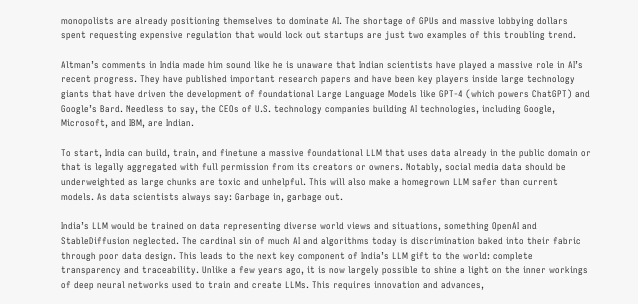monopolists are already positioning themselves to dominate AI. The shortage of GPUs and massive lobbying dollars spent requesting expensive regulation that would lock out startups are just two examples of this troubling trend.

Altman’s comments in India made him sound like he is unaware that Indian scientists have played a massive role in AI’s recent progress. They have published important research papers and have been key players inside large technology giants that have driven the development of foundational Large Language Models like GPT-4 (which powers ChatGPT) and Google’s Bard. Needless to say, the CEOs of U.S. technology companies building AI technologies, including Google, Microsoft, and IBM, are Indian.

To start, India can build, train, and finetune a massive foundational LLM that uses data already in the public domain or that is legally aggregated with full permission from its creators or owners. Notably, social media data should be underweighted as large chunks are toxic and unhelpful. This will also make a homegrown LLM safer than current models. As data scientists always say: Garbage in, garbage out.

India’s LLM would be trained on data representing diverse world views and situations, something OpenAI and StableDiffusion neglected. The cardinal sin of much AI and algorithms today is discrimination baked into their fabric through poor data design. This leads to the next key component of India’s LLM gift to the world: complete transparency and traceability. Unlike a few years ago, it is now largely possible to shine a light on the inner workings of deep neural networks used to train and create LLMs. This requires innovation and advances,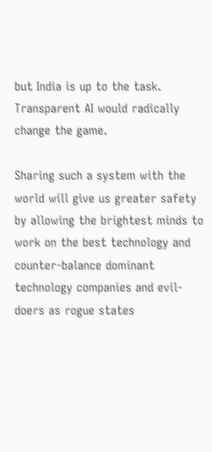but India is up to the task. Transparent AI would radically change the game.

Sharing such a system with the world will give us greater safety by allowing the brightest minds to work on the best technology and counter-balance dominant technology companies and evil-doers as rogue states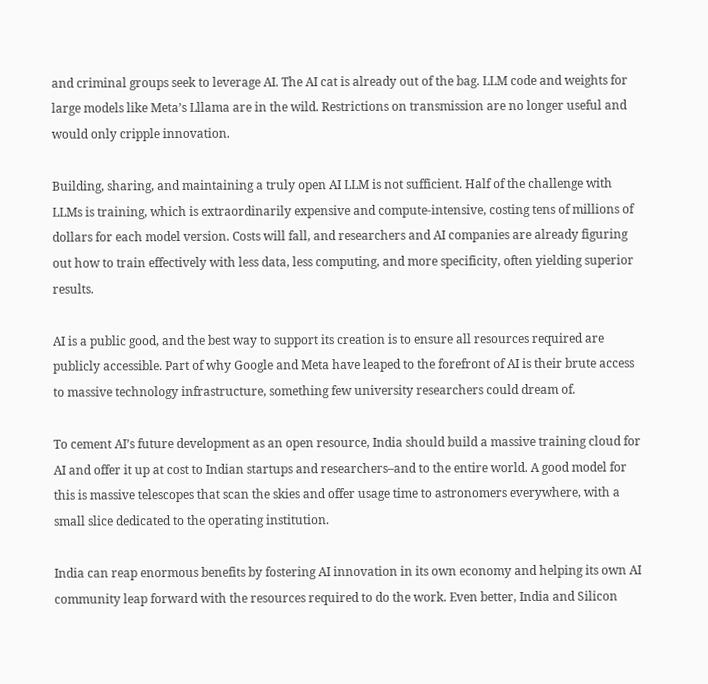and criminal groups seek to leverage AI. The AI cat is already out of the bag. LLM code and weights for large models like Meta’s Lllama are in the wild. Restrictions on transmission are no longer useful and would only cripple innovation.

Building, sharing, and maintaining a truly open AI LLM is not sufficient. Half of the challenge with LLMs is training, which is extraordinarily expensive and compute-intensive, costing tens of millions of dollars for each model version. Costs will fall, and researchers and AI companies are already figuring out how to train effectively with less data, less computing, and more specificity, often yielding superior results.

AI is a public good, and the best way to support its creation is to ensure all resources required are publicly accessible. Part of why Google and Meta have leaped to the forefront of AI is their brute access to massive technology infrastructure, something few university researchers could dream of.

To cement AI’s future development as an open resource, India should build a massive training cloud for AI and offer it up at cost to Indian startups and researchers–and to the entire world. A good model for this is massive telescopes that scan the skies and offer usage time to astronomers everywhere, with a small slice dedicated to the operating institution.

India can reap enormous benefits by fostering AI innovation in its own economy and helping its own AI community leap forward with the resources required to do the work. Even better, India and Silicon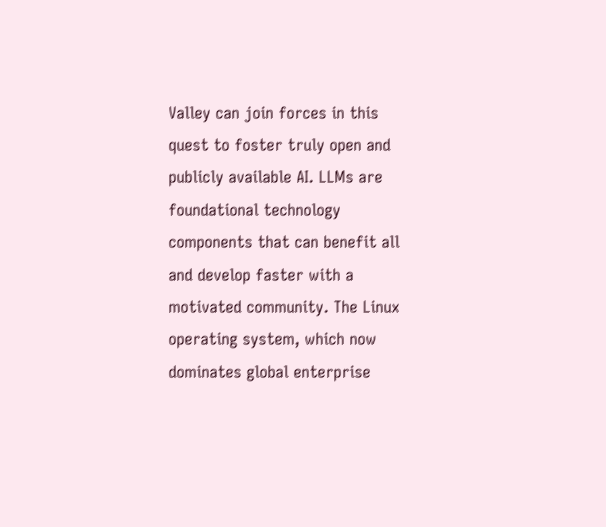Valley can join forces in this quest to foster truly open and publicly available AI. LLMs are foundational technology components that can benefit all and develop faster with a motivated community. The Linux operating system, which now dominates global enterprise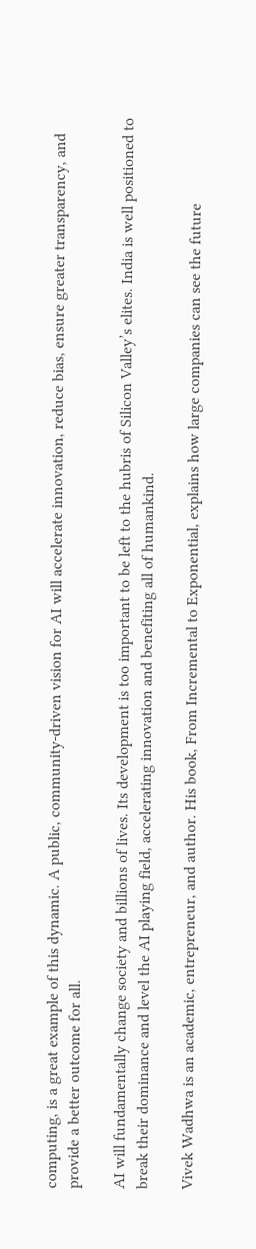computing, is a great example of this dynamic. A public, community-driven vision for AI will accelerate innovation, reduce bias, ensure greater transparency, and provide a better outcome for all.

AI will fundamentally change society and billions of lives. Its development is too important to be left to the hubris of Silicon Valley’s elites. India is well positioned to break their dominance and level the AI playing field, accelerating innovation and benefiting all of humankind.

Vivek Wadhwa is an academic, entrepreneur, and author. His book, From Incremental to Exponential, explains how large companies can see the future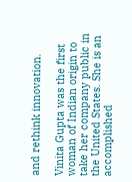and rethink innovation.

Vinita Gupta was the first woman of Indian origin to take her company public in the United States. She is an accomplished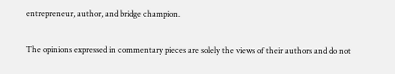entrepreneur, author, and bridge champion.

The opinions expressed in commentary pieces are solely the views of their authors and do not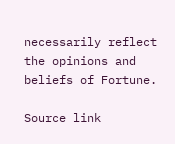necessarily reflect the opinions and beliefs of Fortune.

Source link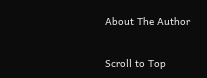About The Author

Scroll to Top